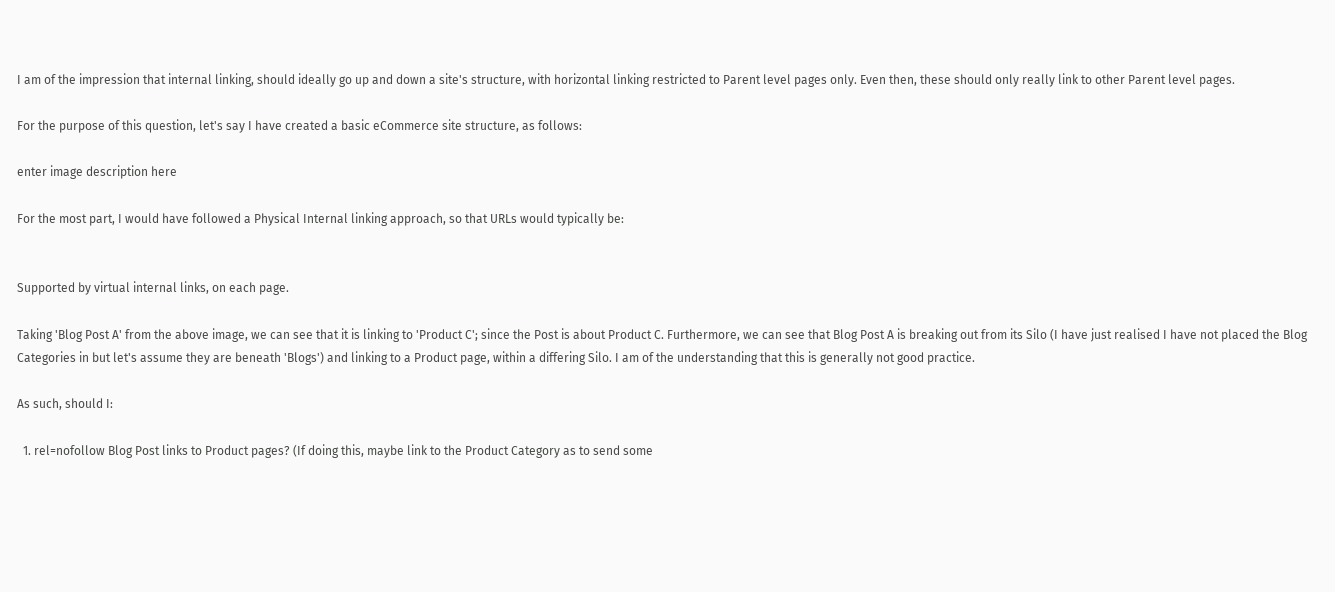I am of the impression that internal linking, should ideally go up and down a site's structure, with horizontal linking restricted to Parent level pages only. Even then, these should only really link to other Parent level pages.

For the purpose of this question, let's say I have created a basic eCommerce site structure, as follows:

enter image description here

For the most part, I would have followed a Physical Internal linking approach, so that URLs would typically be:


Supported by virtual internal links, on each page.

Taking 'Blog Post A' from the above image, we can see that it is linking to 'Product C'; since the Post is about Product C. Furthermore, we can see that Blog Post A is breaking out from its Silo (I have just realised I have not placed the Blog Categories in but let's assume they are beneath 'Blogs') and linking to a Product page, within a differing Silo. I am of the understanding that this is generally not good practice.

As such, should I:

  1. rel=nofollow Blog Post links to Product pages? (If doing this, maybe link to the Product Category as to send some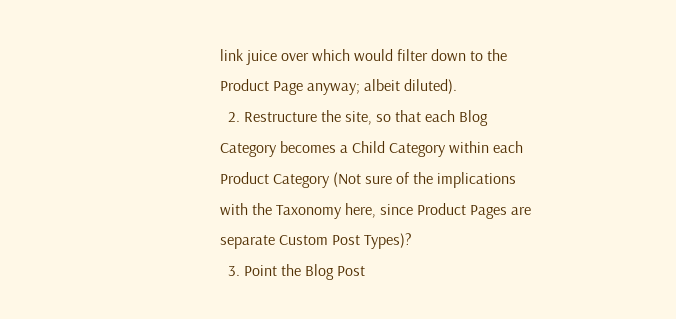link juice over which would filter down to the Product Page anyway; albeit diluted).
  2. Restructure the site, so that each Blog Category becomes a Child Category within each Product Category (Not sure of the implications with the Taxonomy here, since Product Pages are separate Custom Post Types)?
  3. Point the Blog Post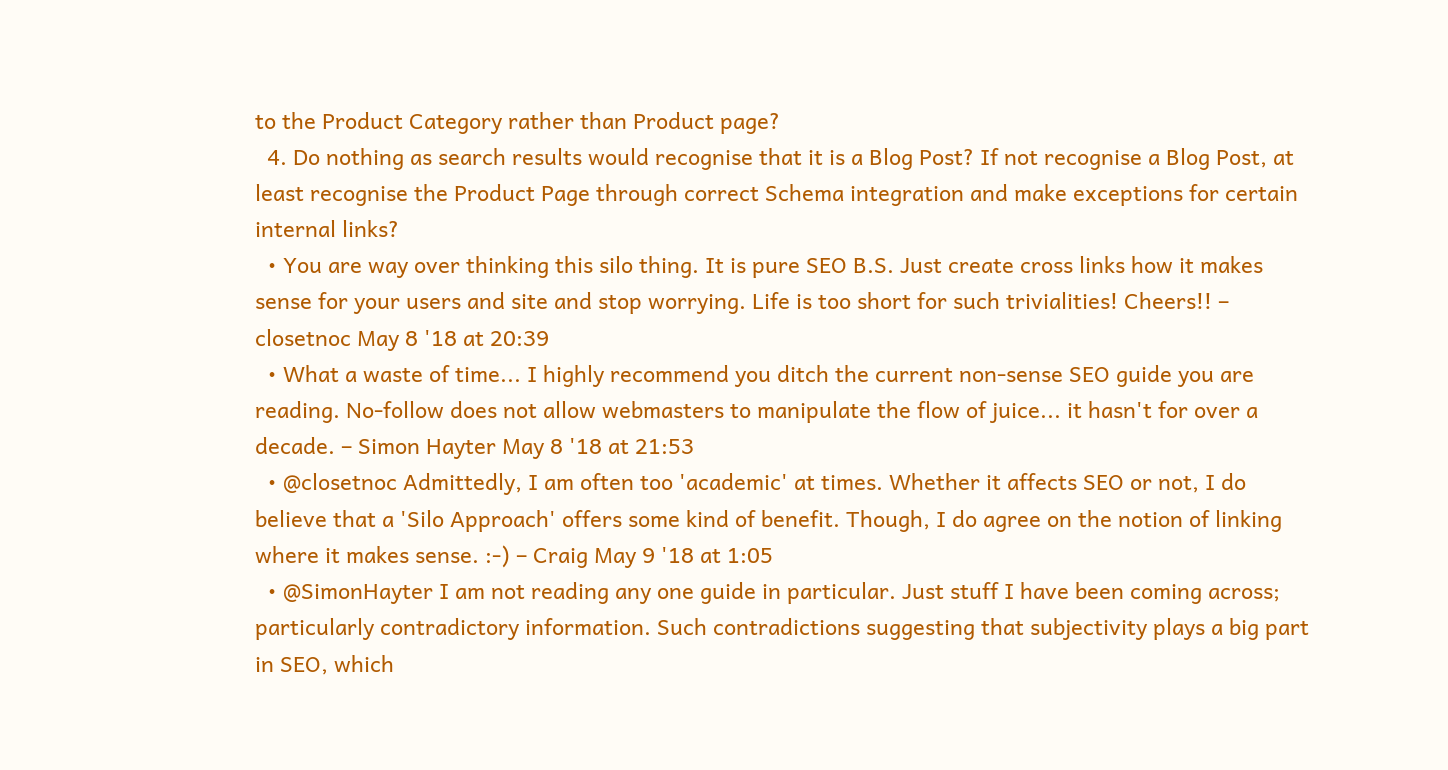to the Product Category rather than Product page?
  4. Do nothing as search results would recognise that it is a Blog Post? If not recognise a Blog Post, at least recognise the Product Page through correct Schema integration and make exceptions for certain internal links?
  • You are way over thinking this silo thing. It is pure SEO B.S. Just create cross links how it makes sense for your users and site and stop worrying. Life is too short for such trivialities! Cheers!! – closetnoc May 8 '18 at 20:39
  • What a waste of time... I highly recommend you ditch the current non-sense SEO guide you are reading. No-follow does not allow webmasters to manipulate the flow of juice... it hasn't for over a decade. – Simon Hayter May 8 '18 at 21:53
  • @closetnoc Admittedly, I am often too 'academic' at times. Whether it affects SEO or not, I do believe that a 'Silo Approach' offers some kind of benefit. Though, I do agree on the notion of linking where it makes sense. :-) – Craig May 9 '18 at 1:05
  • @SimonHayter I am not reading any one guide in particular. Just stuff I have been coming across; particularly contradictory information. Such contradictions suggesting that subjectivity plays a big part in SEO, which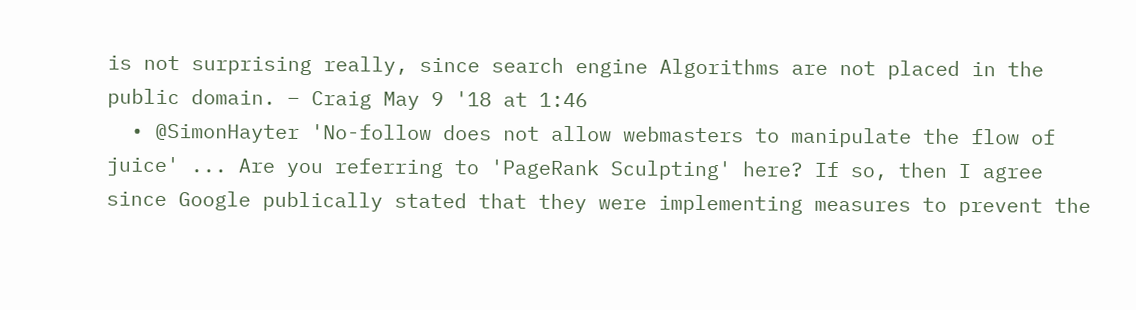is not surprising really, since search engine Algorithms are not placed in the public domain. – Craig May 9 '18 at 1:46
  • @SimonHayter 'No-follow does not allow webmasters to manipulate the flow of juice' ... Are you referring to 'PageRank Sculpting' here? If so, then I agree since Google publically stated that they were implementing measures to prevent the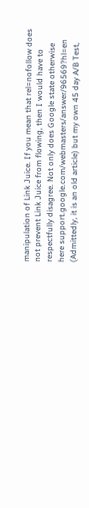manipulation of Link Juice. If you mean that rel=nofollow does not prevent Link Juice from flowing, then I would have to respectfully disagree. Not only does Google state otherwise here support.google.com/webmasters/answer/96569?hl=en (Admittedly, it is an old article) but my own 45 day A/B Test,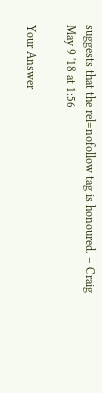suggests that the rel=nofollow tag is honoured. – Craig May 9 '18 at 1:56

Your Answer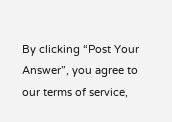By clicking “Post Your Answer”, you agree to our terms of service,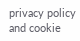privacy policy and cookie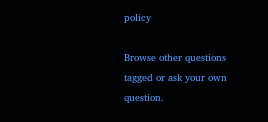policy

Browse other questions tagged or ask your own question.